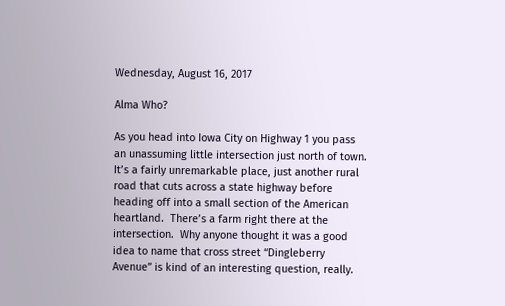Wednesday, August 16, 2017

Alma Who?

As you head into Iowa City on Highway 1 you pass an unassuming little intersection just north of town.  It’s a fairly unremarkable place, just another rural road that cuts across a state highway before heading off into a small section of the American heartland.  There’s a farm right there at the intersection.  Why anyone thought it was a good idea to name that cross street “Dingleberry Avenue” is kind of an interesting question, really.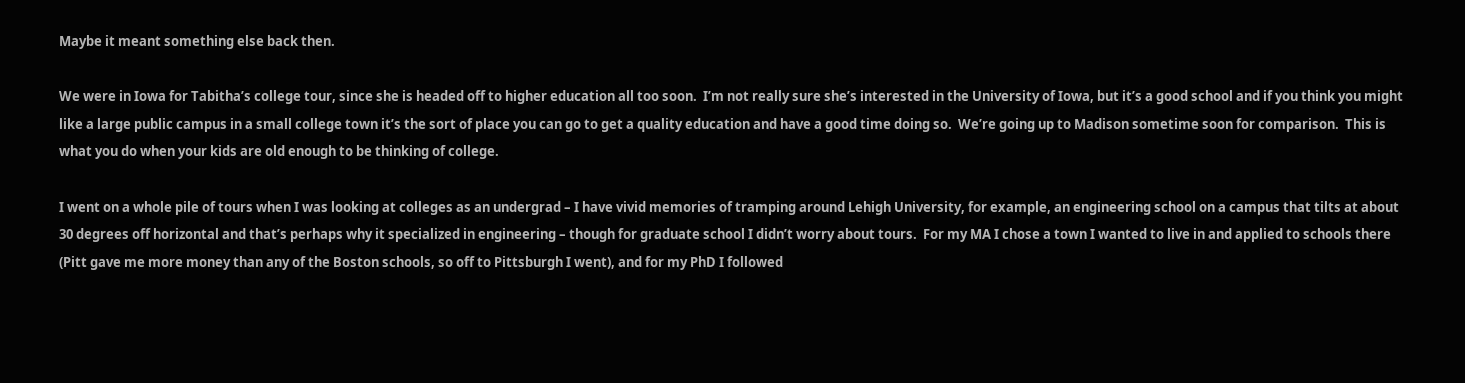Maybe it meant something else back then.

We were in Iowa for Tabitha’s college tour, since she is headed off to higher education all too soon.  I’m not really sure she’s interested in the University of Iowa, but it’s a good school and if you think you might like a large public campus in a small college town it’s the sort of place you can go to get a quality education and have a good time doing so.  We’re going up to Madison sometime soon for comparison.  This is what you do when your kids are old enough to be thinking of college.

I went on a whole pile of tours when I was looking at colleges as an undergrad – I have vivid memories of tramping around Lehigh University, for example, an engineering school on a campus that tilts at about 30 degrees off horizontal and that’s perhaps why it specialized in engineering – though for graduate school I didn’t worry about tours.  For my MA I chose a town I wanted to live in and applied to schools there (Pitt gave me more money than any of the Boston schools, so off to Pittsburgh I went), and for my PhD I followed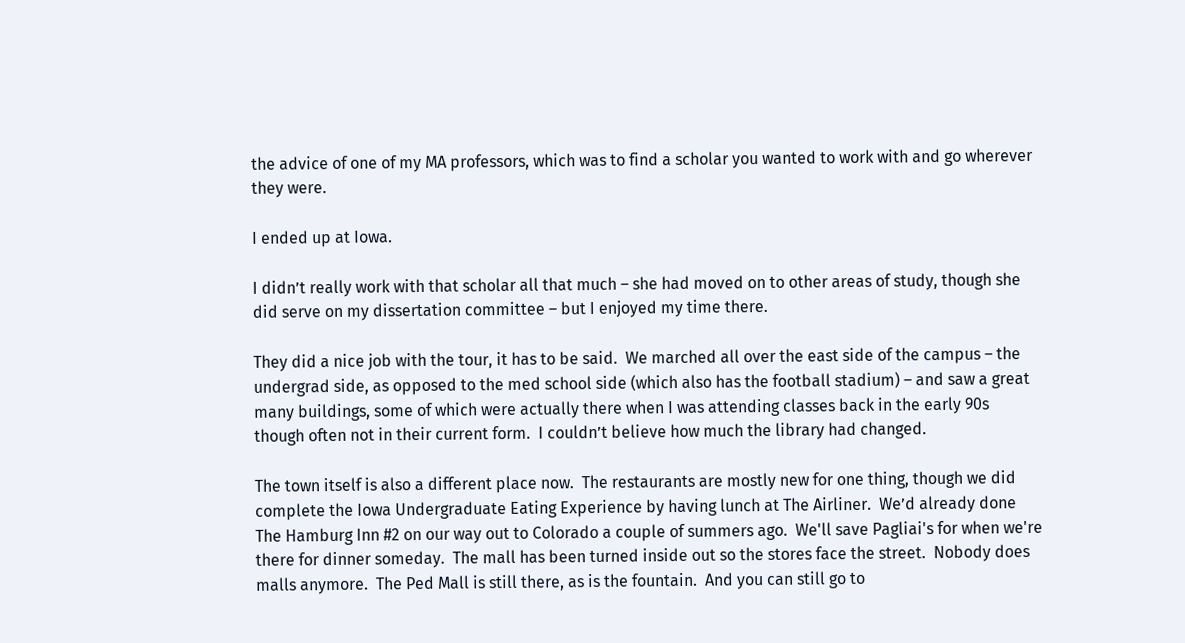the advice of one of my MA professors, which was to find a scholar you wanted to work with and go wherever they were.

I ended up at Iowa.

I didn’t really work with that scholar all that much – she had moved on to other areas of study, though she did serve on my dissertation committee – but I enjoyed my time there.

They did a nice job with the tour, it has to be said.  We marched all over the east side of the campus – the undergrad side, as opposed to the med school side (which also has the football stadium) – and saw a great many buildings, some of which were actually there when I was attending classes back in the early 90s though often not in their current form.  I couldn’t believe how much the library had changed.

The town itself is also a different place now.  The restaurants are mostly new for one thing, though we did complete the Iowa Undergraduate Eating Experience by having lunch at The Airliner.  We’d already done The Hamburg Inn #2 on our way out to Colorado a couple of summers ago.  We'll save Pagliai's for when we're there for dinner someday.  The mall has been turned inside out so the stores face the street.  Nobody does malls anymore.  The Ped Mall is still there, as is the fountain.  And you can still go to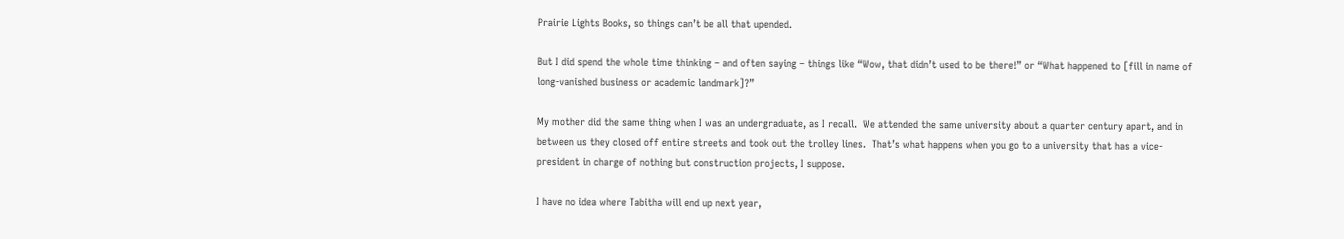Prairie Lights Books, so things can’t be all that upended.

But I did spend the whole time thinking – and often saying – things like “Wow, that didn’t used to be there!” or “What happened to [fill in name of long-vanished business or academic landmark]?”

My mother did the same thing when I was an undergraduate, as I recall.  We attended the same university about a quarter century apart, and in between us they closed off entire streets and took out the trolley lines.  That’s what happens when you go to a university that has a vice-president in charge of nothing but construction projects, I suppose.

I have no idea where Tabitha will end up next year,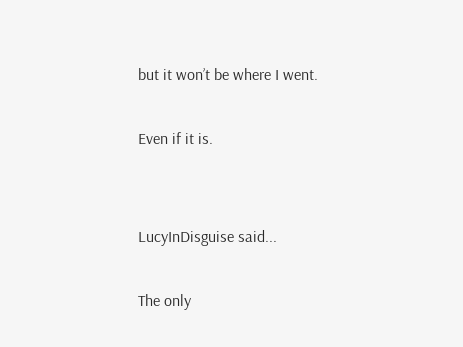but it won’t be where I went.

Even if it is.


LucyInDisguise said...

The only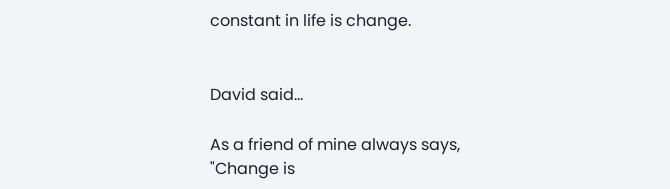constant in life is change.


David said...

As a friend of mine always says, "Change is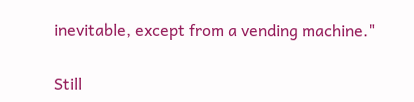inevitable, except from a vending machine."

Still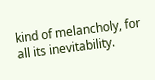kind of melancholy, for all its inevitability.